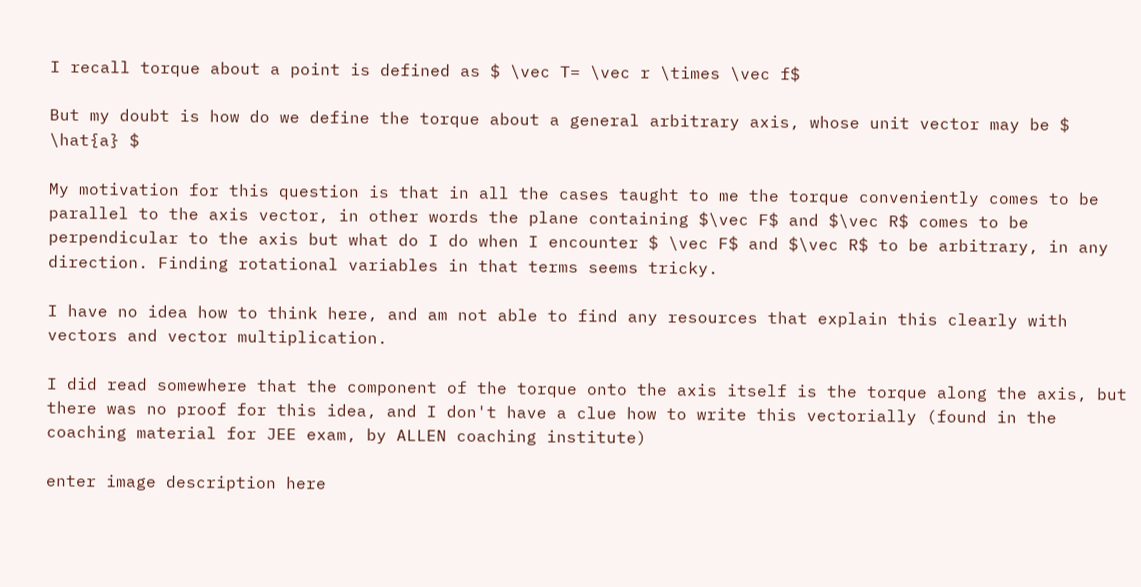I recall torque about a point is defined as $ \vec T= \vec r \times \vec f$

But my doubt is how do we define the torque about a general arbitrary axis, whose unit vector may be $ \hat{a} $

My motivation for this question is that in all the cases taught to me the torque conveniently comes to be parallel to the axis vector, in other words the plane containing $\vec F$ and $\vec R$ comes to be perpendicular to the axis but what do I do when I encounter $ \vec F$ and $\vec R$ to be arbitrary, in any direction. Finding rotational variables in that terms seems tricky.

I have no idea how to think here, and am not able to find any resources that explain this clearly with vectors and vector multiplication.

I did read somewhere that the component of the torque onto the axis itself is the torque along the axis, but there was no proof for this idea, and I don't have a clue how to write this vectorially (found in the coaching material for JEE exam, by ALLEN coaching institute)

enter image description here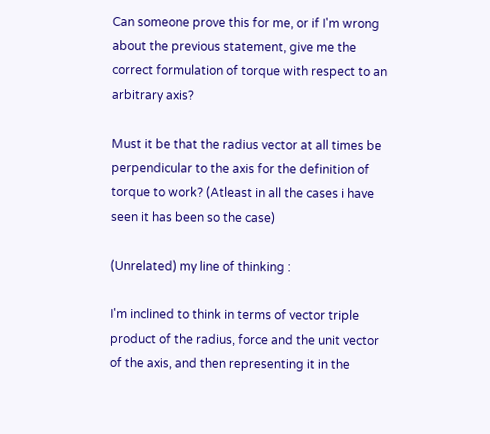Can someone prove this for me, or if I'm wrong about the previous statement, give me the correct formulation of torque with respect to an arbitrary axis?

Must it be that the radius vector at all times be perpendicular to the axis for the definition of torque to work? (Atleast in all the cases i have seen it has been so the case)

(Unrelated) my line of thinking :

I'm inclined to think in terms of vector triple product of the radius, force and the unit vector of the axis, and then representing it in the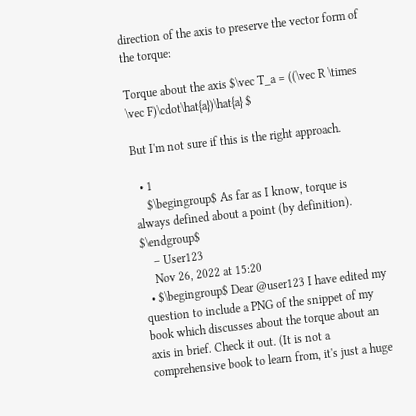direction of the axis to preserve the vector form of the torque:

Torque about the axis $\vec T_a = ((\vec R \times \vec F)\cdot\hat{a})\hat{a} $

But I'm not sure if this is the right approach.

  • 1
    $\begingroup$ As far as I know, torque is always defined about a point (by definition). $\endgroup$
    – User123
    Nov 26, 2022 at 15:20
  • $\begingroup$ Dear @user123 I have edited my question to include a PNG of the snippet of my book which discusses about the torque about an axis in brief. Check it out. (It is not a comprehensive book to learn from, it's just a huge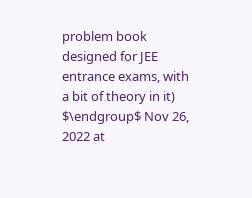problem book designed for JEE entrance exams, with a bit of theory in it) $\endgroup$ Nov 26, 2022 at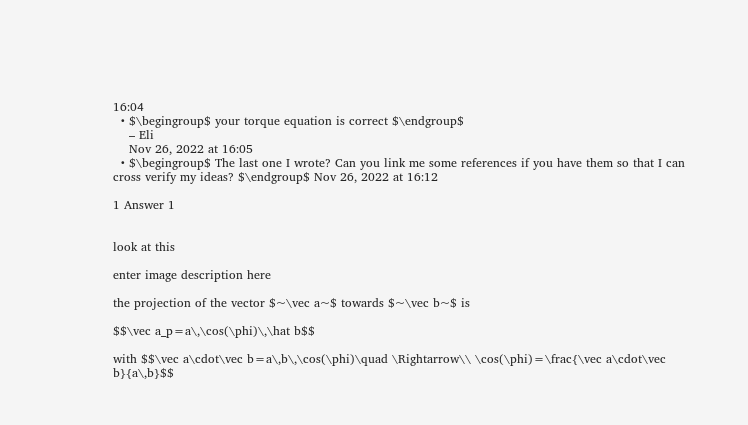16:04
  • $\begingroup$ your torque equation is correct $\endgroup$
    – Eli
    Nov 26, 2022 at 16:05
  • $\begingroup$ The last one I wrote? Can you link me some references if you have them so that I can cross verify my ideas? $\endgroup$ Nov 26, 2022 at 16:12

1 Answer 1


look at this

enter image description here

the projection of the vector $~\vec a~$ towards $~\vec b~$ is

$$\vec a_p=a\,\cos(\phi)\,\hat b$$

with $$\vec a\cdot\vec b=a\,b\,\cos(\phi)\quad \Rightarrow\\ \cos(\phi)=\frac{\vec a\cdot\vec b}{a\,b}$$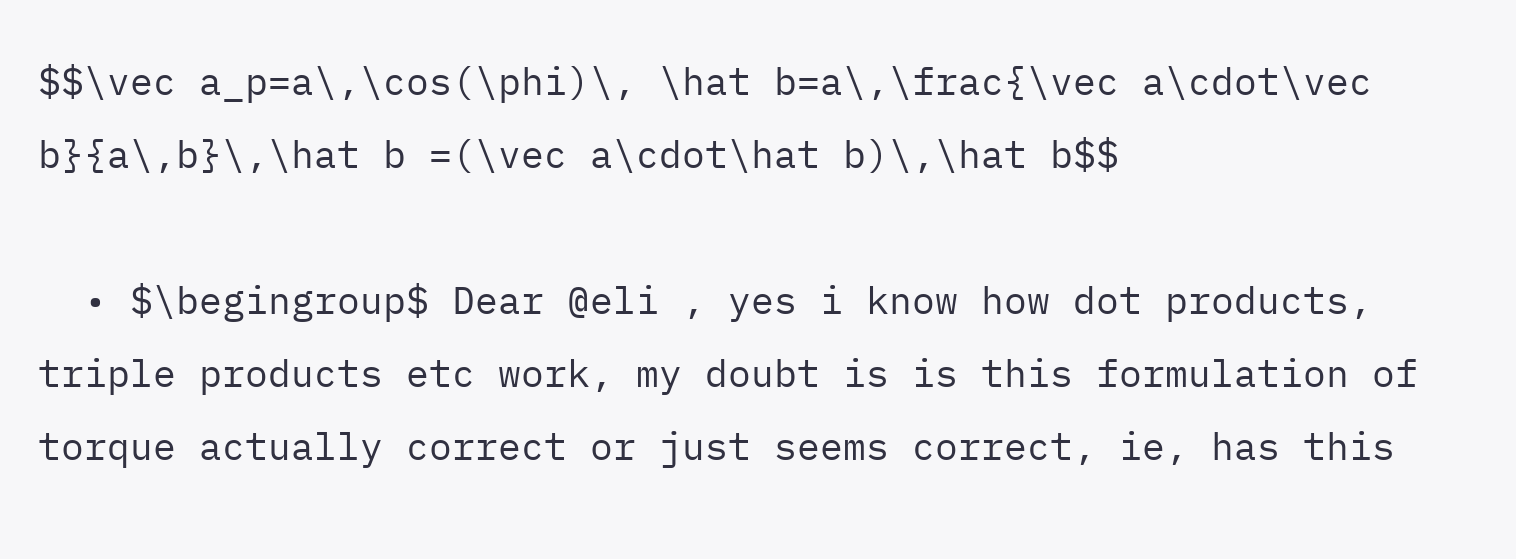$$\vec a_p=a\,\cos(\phi)\, \hat b=a\,\frac{\vec a\cdot\vec b}{a\,b}\,\hat b =(\vec a\cdot\hat b)\,\hat b$$

  • $\begingroup$ Dear @eli , yes i know how dot products, triple products etc work, my doubt is is this formulation of torque actually correct or just seems correct, ie, has this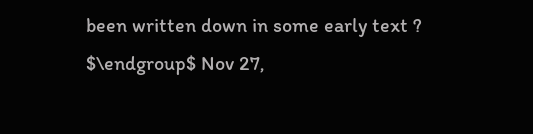been written down in some early text ? $\endgroup$ Nov 27,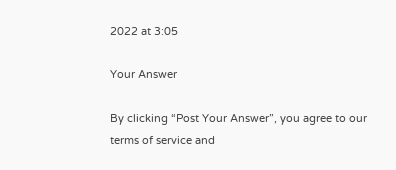2022 at 3:05

Your Answer

By clicking “Post Your Answer”, you agree to our terms of service and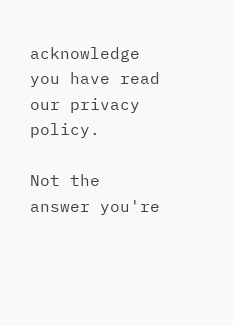acknowledge you have read our privacy policy.

Not the answer you're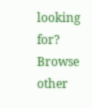looking for? Browse other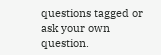questions tagged or ask your own question.